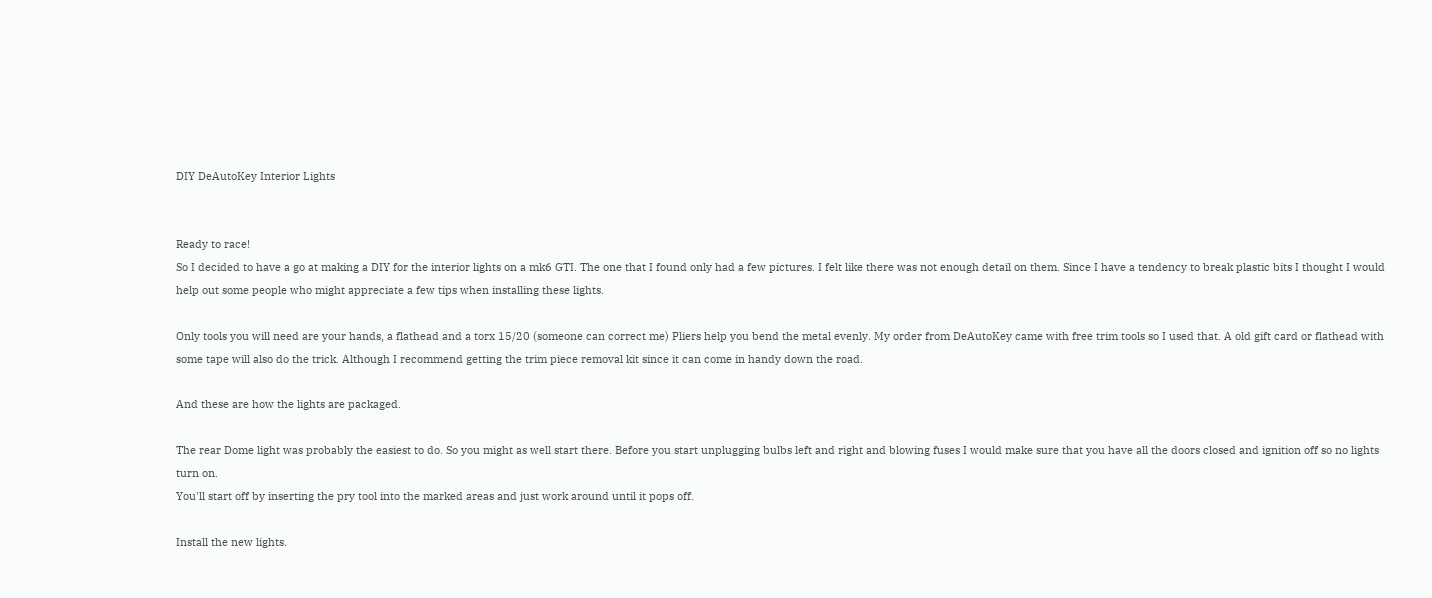DIY DeAutoKey Interior Lights


Ready to race!
So I decided to have a go at making a DIY for the interior lights on a mk6 GTI. The one that I found only had a few pictures. I felt like there was not enough detail on them. Since I have a tendency to break plastic bits I thought I would help out some people who might appreciate a few tips when installing these lights.

Only tools you will need are your hands, a flathead and a torx 15/20 (someone can correct me) Pliers help you bend the metal evenly. My order from DeAutoKey came with free trim tools so I used that. A old gift card or flathead with some tape will also do the trick. Although I recommend getting the trim piece removal kit since it can come in handy down the road.

And these are how the lights are packaged.

The rear Dome light was probably the easiest to do. So you might as well start there. Before you start unplugging bulbs left and right and blowing fuses I would make sure that you have all the doors closed and ignition off so no lights turn on.
You'll start off by inserting the pry tool into the marked areas and just work around until it pops off.

Install the new lights.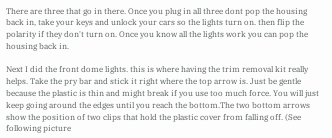There are three that go in there. Once you plug in all three dont pop the housing back in, take your keys and unlock your cars so the lights turn on. then flip the polarity if they don't turn on. Once you know all the lights work you can pop the housing back in.

Next I did the front dome lights. this is where having the trim removal kit really helps. Take the pry bar and stick it right where the top arrow is. Just be gentle because the plastic is thin and might break if you use too much force. You will just keep going around the edges until you reach the bottom.The two bottom arrows show the position of two clips that hold the plastic cover from falling off. (See following picture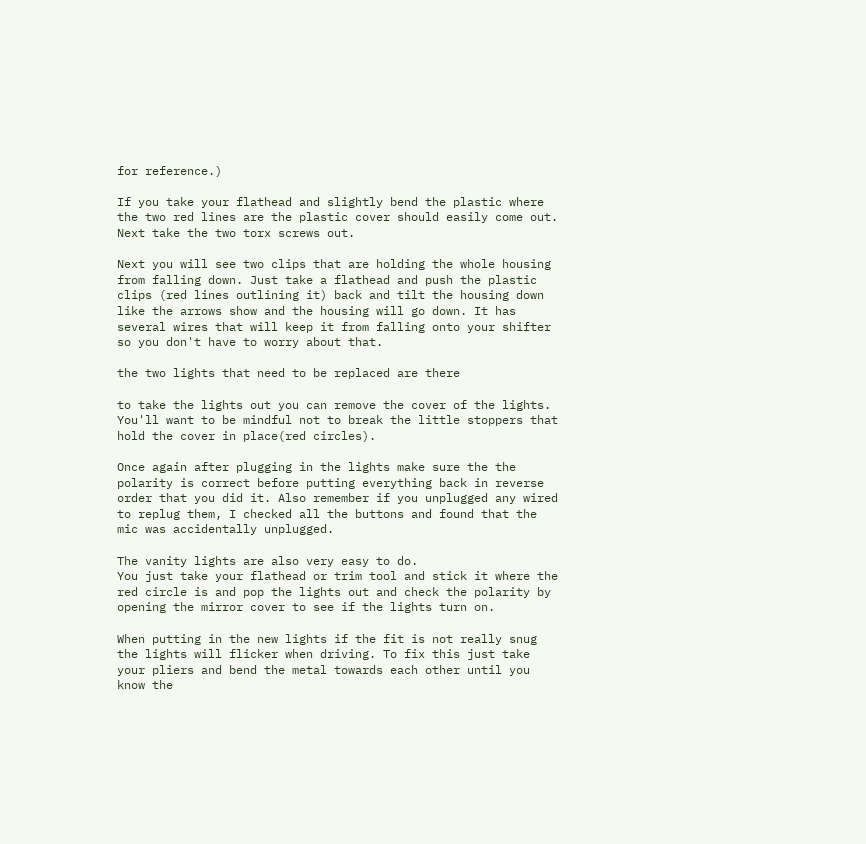for reference.)

If you take your flathead and slightly bend the plastic where the two red lines are the plastic cover should easily come out. Next take the two torx screws out.

Next you will see two clips that are holding the whole housing from falling down. Just take a flathead and push the plastic clips (red lines outlining it) back and tilt the housing down like the arrows show and the housing will go down. It has several wires that will keep it from falling onto your shifter so you don't have to worry about that.

the two lights that need to be replaced are there

to take the lights out you can remove the cover of the lights. You'll want to be mindful not to break the little stoppers that hold the cover in place(red circles).

Once again after plugging in the lights make sure the the polarity is correct before putting everything back in reverse order that you did it. Also remember if you unplugged any wired to replug them, I checked all the buttons and found that the mic was accidentally unplugged.

The vanity lights are also very easy to do.
You just take your flathead or trim tool and stick it where the red circle is and pop the lights out and check the polarity by opening the mirror cover to see if the lights turn on.

When putting in the new lights if the fit is not really snug the lights will flicker when driving. To fix this just take your pliers and bend the metal towards each other until you know the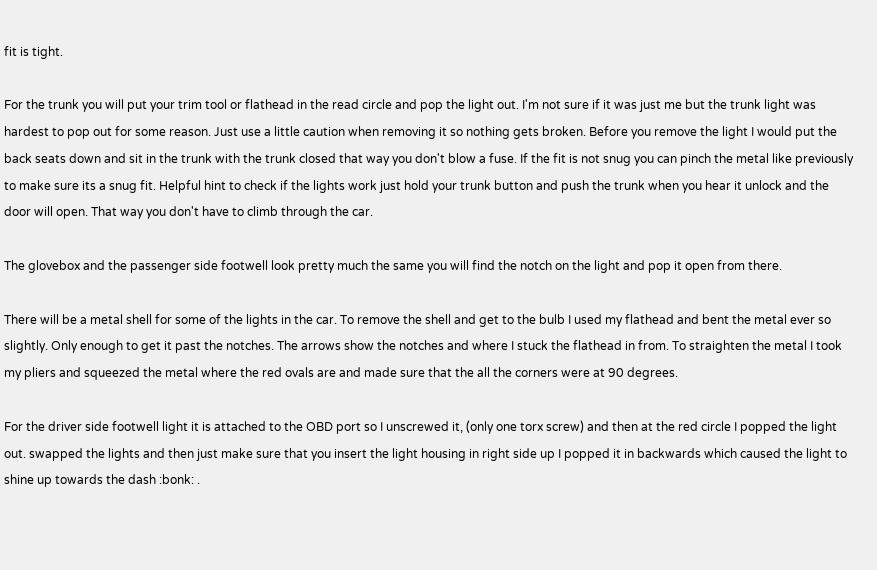fit is tight.

For the trunk you will put your trim tool or flathead in the read circle and pop the light out. I'm not sure if it was just me but the trunk light was hardest to pop out for some reason. Just use a little caution when removing it so nothing gets broken. Before you remove the light I would put the back seats down and sit in the trunk with the trunk closed that way you don't blow a fuse. If the fit is not snug you can pinch the metal like previously to make sure its a snug fit. Helpful hint to check if the lights work just hold your trunk button and push the trunk when you hear it unlock and the door will open. That way you don't have to climb through the car.

The glovebox and the passenger side footwell look pretty much the same you will find the notch on the light and pop it open from there.

There will be a metal shell for some of the lights in the car. To remove the shell and get to the bulb I used my flathead and bent the metal ever so slightly. Only enough to get it past the notches. The arrows show the notches and where I stuck the flathead in from. To straighten the metal I took my pliers and squeezed the metal where the red ovals are and made sure that the all the corners were at 90 degrees.

For the driver side footwell light it is attached to the OBD port so I unscrewed it, (only one torx screw) and then at the red circle I popped the light out. swapped the lights and then just make sure that you insert the light housing in right side up I popped it in backwards which caused the light to shine up towards the dash :bonk: .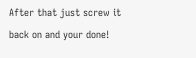After that just screw it back on and your done!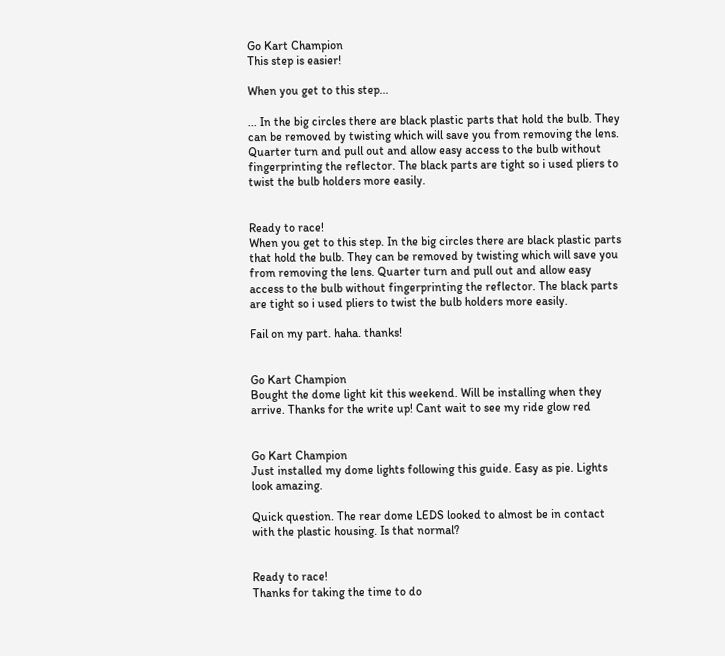Go Kart Champion
This step is easier!

When you get to this step...

... In the big circles there are black plastic parts that hold the bulb. They can be removed by twisting which will save you from removing the lens. Quarter turn and pull out and allow easy access to the bulb without fingerprinting the reflector. The black parts are tight so i used pliers to twist the bulb holders more easily.


Ready to race!
When you get to this step. In the big circles there are black plastic parts that hold the bulb. They can be removed by twisting which will save you from removing the lens. Quarter turn and pull out and allow easy access to the bulb without fingerprinting the reflector. The black parts are tight so i used pliers to twist the bulb holders more easily.

Fail on my part. haha. thanks!


Go Kart Champion
Bought the dome light kit this weekend. Will be installing when they arrive. Thanks for the write up! Cant wait to see my ride glow red


Go Kart Champion
Just installed my dome lights following this guide. Easy as pie. Lights look amazing.

Quick question. The rear dome LEDS looked to almost be in contact with the plastic housing. Is that normal?


Ready to race!
Thanks for taking the time to do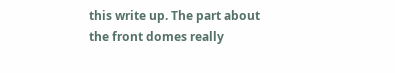this write up. The part about the front domes really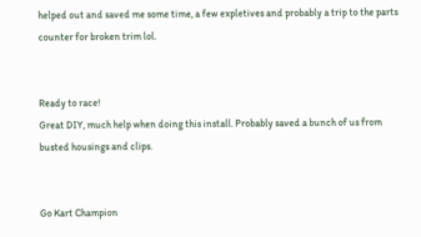helped out and saved me some time, a few expletives and probably a trip to the parts counter for broken trim lol.


Ready to race!
Great DIY, much help when doing this install. Probably saved a bunch of us from busted housings and clips.


Go Kart Champion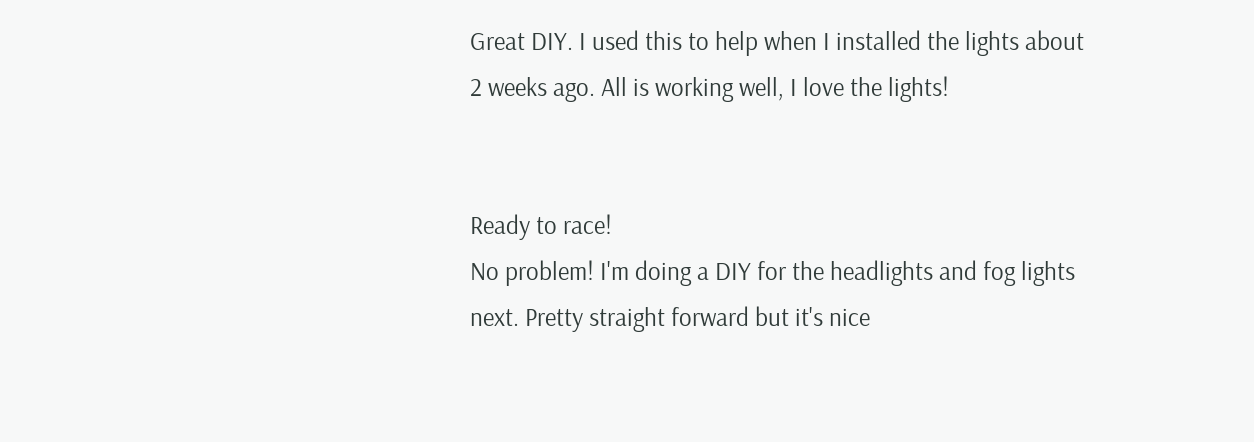Great DIY. I used this to help when I installed the lights about 2 weeks ago. All is working well, I love the lights!


Ready to race!
No problem! I'm doing a DIY for the headlights and fog lights next. Pretty straight forward but it's nice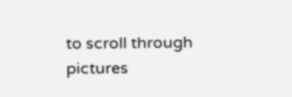to scroll through pictures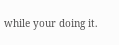while your doing it.